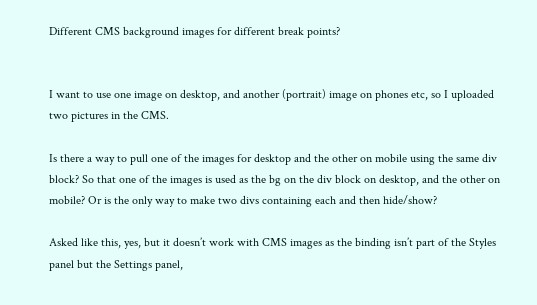Different CMS background images for different break points?


I want to use one image on desktop, and another (portrait) image on phones etc, so I uploaded two pictures in the CMS.

Is there a way to pull one of the images for desktop and the other on mobile using the same div block? So that one of the images is used as the bg on the div block on desktop, and the other on mobile? Or is the only way to make two divs containing each and then hide/show?

Asked like this, yes, but it doesn’t work with CMS images as the binding isn’t part of the Styles panel but the Settings panel,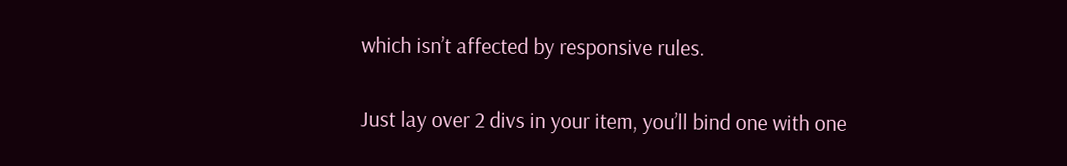which isn’t affected by responsive rules.

Just lay over 2 divs in your item, you’ll bind one with one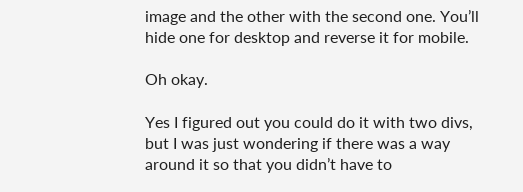image and the other with the second one. You’ll hide one for desktop and reverse it for mobile.

Oh okay.

Yes I figured out you could do it with two divs, but I was just wondering if there was a way around it so that you didn’t have to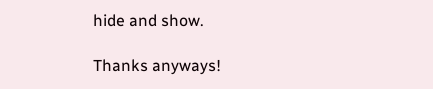hide and show.

Thanks anyways!